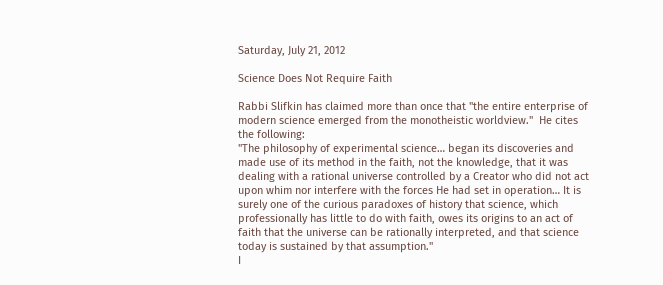Saturday, July 21, 2012

Science Does Not Require Faith

Rabbi Slifkin has claimed more than once that "the entire enterprise of modern science emerged from the monotheistic worldview."  He cites the following:
"The philosophy of experimental science… began its discoveries and made use of its method in the faith, not the knowledge, that it was dealing with a rational universe controlled by a Creator who did not act upon whim nor interfere with the forces He had set in operation… It is surely one of the curious paradoxes of history that science, which professionally has little to do with faith, owes its origins to an act of faith that the universe can be rationally interpreted, and that science today is sustained by that assumption."
I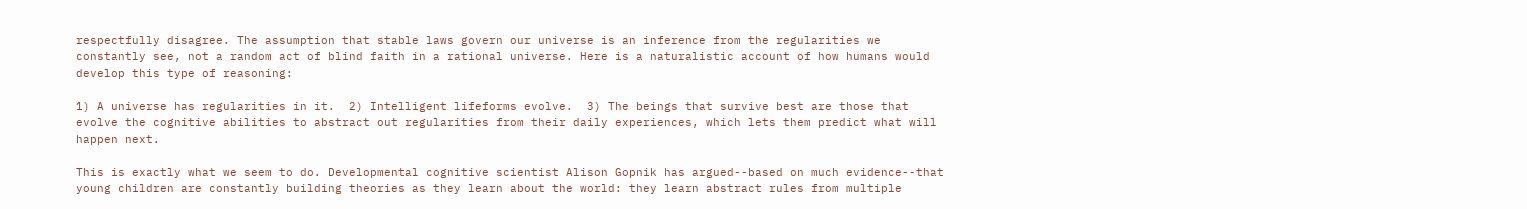respectfully disagree. The assumption that stable laws govern our universe is an inference from the regularities we constantly see, not a random act of blind faith in a rational universe. Here is a naturalistic account of how humans would develop this type of reasoning:

1) A universe has regularities in it.  2) Intelligent lifeforms evolve.  3) The beings that survive best are those that evolve the cognitive abilities to abstract out regularities from their daily experiences, which lets them predict what will happen next.

This is exactly what we seem to do. Developmental cognitive scientist Alison Gopnik has argued--based on much evidence--that young children are constantly building theories as they learn about the world: they learn abstract rules from multiple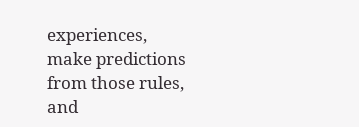experiences, make predictions from those rules, and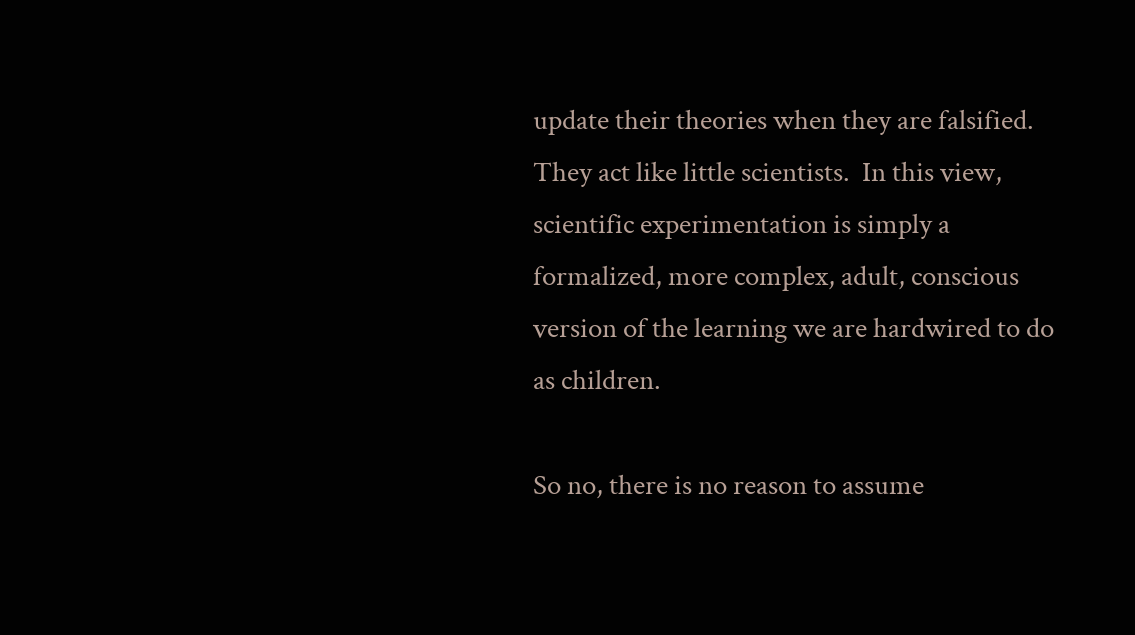update their theories when they are falsified.  They act like little scientists.  In this view, scientific experimentation is simply a formalized, more complex, adult, conscious version of the learning we are hardwired to do as children.

So no, there is no reason to assume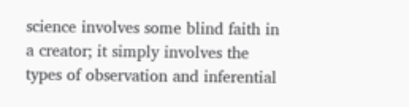science involves some blind faith in a creator; it simply involves the types of observation and inferential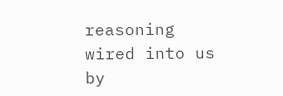reasoning wired into us by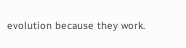evolution because they work.